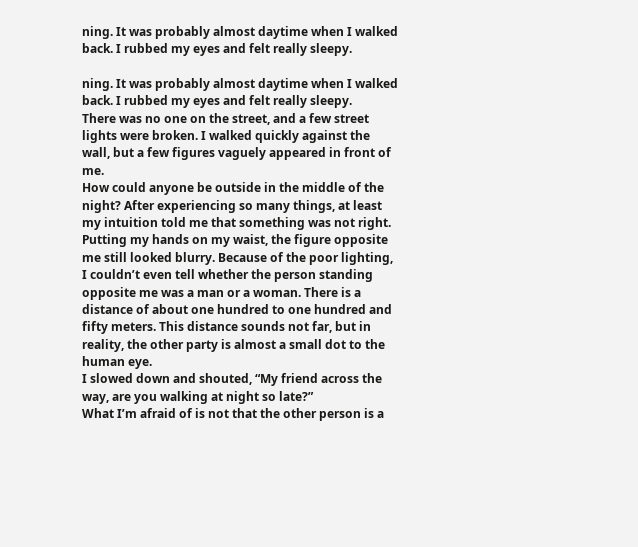ning. It was probably almost daytime when I walked back. I rubbed my eyes and felt really sleepy.

ning. It was probably almost daytime when I walked back. I rubbed my eyes and felt really sleepy.
There was no one on the street, and a few street lights were broken. I walked quickly against the wall, but a few figures vaguely appeared in front of me.
How could anyone be outside in the middle of the night? After experiencing so many things, at least my intuition told me that something was not right.
Putting my hands on my waist, the figure opposite me still looked blurry. Because of the poor lighting, I couldn’t even tell whether the person standing opposite me was a man or a woman. There is a distance of about one hundred to one hundred and fifty meters. This distance sounds not far, but in reality, the other party is almost a small dot to the human eye.
I slowed down and shouted, “My friend across the way, are you walking at night so late?”
What I’m afraid of is not that the other person is a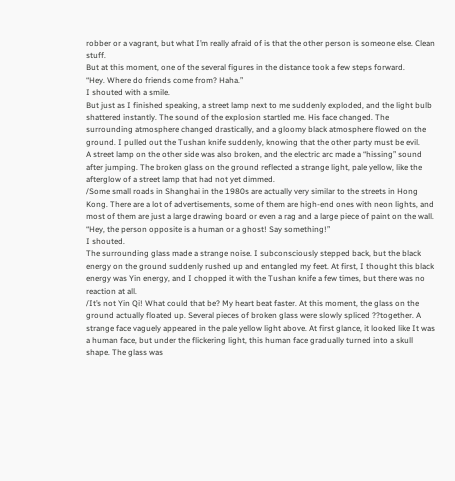robber or a vagrant, but what I’m really afraid of is that the other person is someone else. Clean stuff.
But at this moment, one of the several figures in the distance took a few steps forward.
“Hey. Where do friends come from? Haha.”
I shouted with a smile.
But just as I finished speaking, a street lamp next to me suddenly exploded, and the light bulb shattered instantly. The sound of the explosion startled me. His face changed. The surrounding atmosphere changed drastically, and a gloomy black atmosphere flowed on the ground. I pulled out the Tushan knife suddenly, knowing that the other party must be evil.
A street lamp on the other side was also broken, and the electric arc made a “hissing” sound after jumping. The broken glass on the ground reflected a strange light, pale yellow, like the afterglow of a street lamp that had not yet dimmed.
/Some small roads in Shanghai in the 1980s are actually very similar to the streets in Hong Kong. There are a lot of advertisements, some of them are high-end ones with neon lights, and most of them are just a large drawing board or even a rag and a large piece of paint on the wall.
“Hey, the person opposite is a human or a ghost! Say something!”
I shouted.
The surrounding glass made a strange noise. I subconsciously stepped back, but the black energy on the ground suddenly rushed up and entangled my feet. At first, I thought this black energy was Yin energy, and I chopped it with the Tushan knife a few times, but there was no reaction at all.
/It’s not Yin Qi! What could that be? My heart beat faster. At this moment, the glass on the ground actually floated up. Several pieces of broken glass were slowly spliced ??together. A strange face vaguely appeared in the pale yellow light above. At first glance, it looked like It was a human face, but under the flickering light, this human face gradually turned into a skull shape. The glass was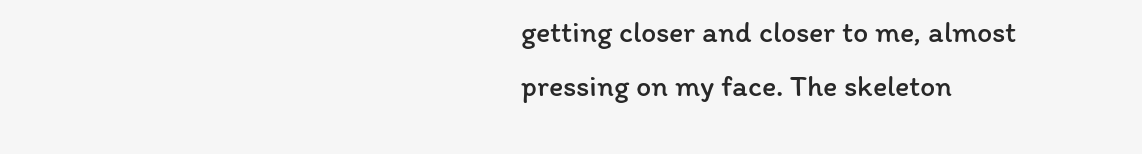getting closer and closer to me, almost pressing on my face. The skeleton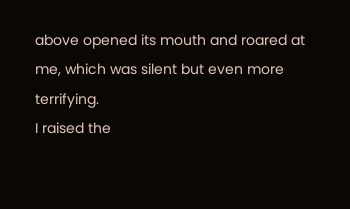above opened its mouth and roared at me, which was silent but even more terrifying.
I raised the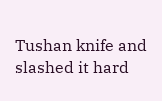Tushan knife and slashed it hard